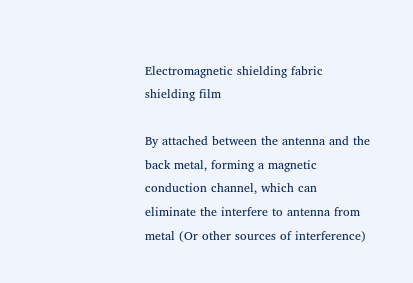Electromagnetic shielding fabric shielding film

By attached between the antenna and the back metal, forming a magnetic conduction channel, which can eliminate the interfere to antenna from metal (Or other sources of interference)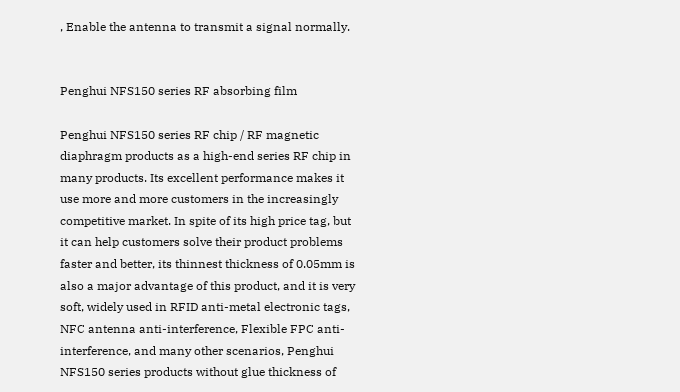, Enable the antenna to transmit a signal normally.


Penghui NFS150 series RF absorbing film

Penghui NFS150 series RF chip / RF magnetic diaphragm products as a high-end series RF chip in many products. Its excellent performance makes it use more and more customers in the increasingly competitive market. In spite of its high price tag, but it can help customers solve their product problems faster and better, its thinnest thickness of 0.05mm is also a major advantage of this product, and it is very soft, widely used in RFID anti-metal electronic tags, NFC antenna anti-interference, Flexible FPC anti-interference, and many other scenarios, Penghui NFS150 series products without glue thickness of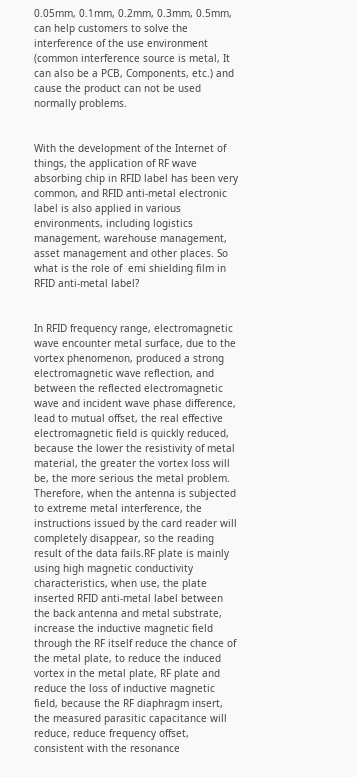0.05mm, 0.1mm, 0.2mm, 0.3mm, 0.5mm, can help customers to solve the interference of the use environment (common interference source is metal, It can also be a PCB, Components, etc.) and cause the product can not be used normally problems.


With the development of the Internet of things, the application of RF wave absorbing chip in RFID label has been very common, and RFID anti-metal electronic label is also applied in various environments, including logistics management, warehouse management, asset management and other places. So what is the role of  emi shielding film in RFID anti-metal label?


In RFID frequency range, electromagnetic wave encounter metal surface, due to the vortex phenomenon, produced a strong electromagnetic wave reflection, and between the reflected electromagnetic wave and incident wave phase difference, lead to mutual offset, the real effective electromagnetic field is quickly reduced, because the lower the resistivity of metal material, the greater the vortex loss will be, the more serious the metal problem. Therefore, when the antenna is subjected to extreme metal interference, the instructions issued by the card reader will completely disappear, so the reading result of the data fails.RF plate is mainly using high magnetic conductivity characteristics, when use, the plate inserted RFID anti-metal label between the back antenna and metal substrate, increase the inductive magnetic field through the RF itself reduce the chance of the metal plate, to reduce the induced vortex in the metal plate, RF plate and reduce the loss of inductive magnetic field, because the RF diaphragm insert, the measured parasitic capacitance will reduce, reduce frequency offset, consistent with the resonance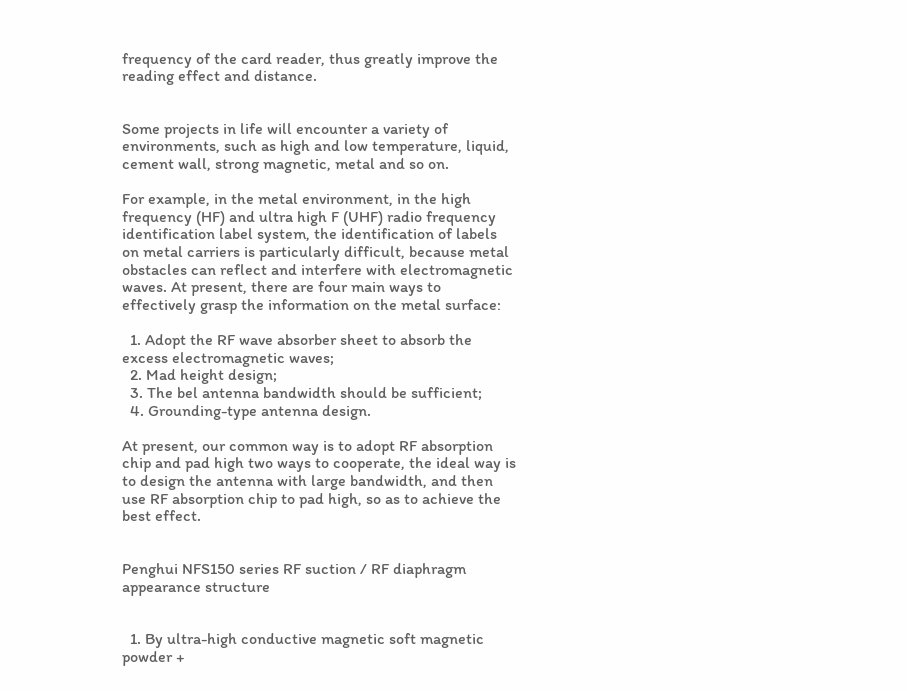frequency of the card reader, thus greatly improve the reading effect and distance.


Some projects in life will encounter a variety of environments, such as high and low temperature, liquid, cement wall, strong magnetic, metal and so on.

For example, in the metal environment, in the high frequency (HF) and ultra high F (UHF) radio frequency identification label system, the identification of labels on metal carriers is particularly difficult, because metal obstacles can reflect and interfere with electromagnetic waves. At present, there are four main ways to effectively grasp the information on the metal surface:

  1. Adopt the RF wave absorber sheet to absorb the excess electromagnetic waves;
  2. Mad height design;
  3. The bel antenna bandwidth should be sufficient;
  4. Grounding-type antenna design.

At present, our common way is to adopt RF absorption chip and pad high two ways to cooperate, the ideal way is to design the antenna with large bandwidth, and then use RF absorption chip to pad high, so as to achieve the best effect.


Penghui NFS150 series RF suction / RF diaphragm appearance structure


  1. By ultra-high conductive magnetic soft magnetic powder +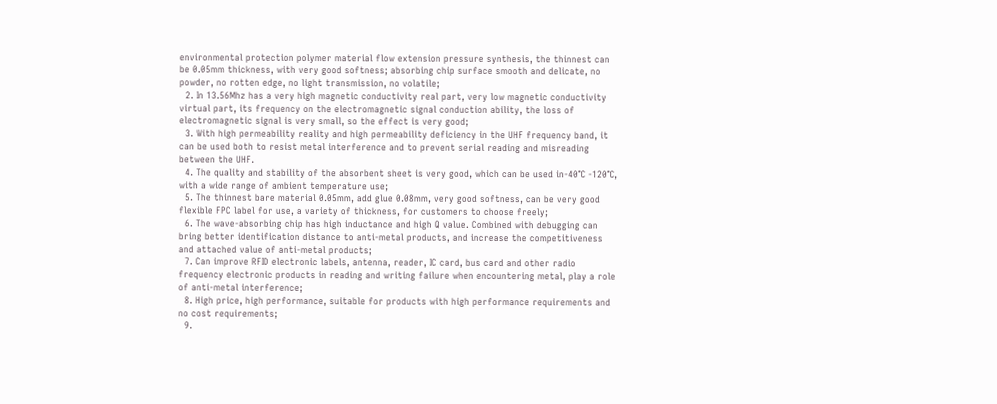environmental protection polymer material flow extension pressure synthesis, the thinnest can be 0.05mm thickness, with very good softness; absorbing chip surface smooth and delicate, no powder, no rotten edge, no light transmission, no volatile;
  2. In 13.56Mhz has a very high magnetic conductivity real part, very low magnetic conductivity virtual part, its frequency on the electromagnetic signal conduction ability, the loss of electromagnetic signal is very small, so the effect is very good;
  3. With high permeability reality and high permeability deficiency in the UHF frequency band, it can be used both to resist metal interference and to prevent serial reading and misreading between the UHF.
  4. The quality and stability of the absorbent sheet is very good, which can be used in-40℃ -120℃, with a wide range of ambient temperature use;
  5. The thinnest bare material 0.05mm, add glue 0.08mm, very good softness, can be very good flexible FPC label for use, a variety of thickness, for customers to choose freely;
  6. The wave-absorbing chip has high inductance and high Q value. Combined with debugging can bring better identification distance to anti-metal products, and increase the competitiveness and attached value of anti-metal products;
  7. Can improve RFID electronic labels, antenna, reader, IC card, bus card and other radio frequency electronic products in reading and writing failure when encountering metal, play a role of anti-metal interference;
  8. High price, high performance, suitable for products with high performance requirements and no cost requirements;
  9.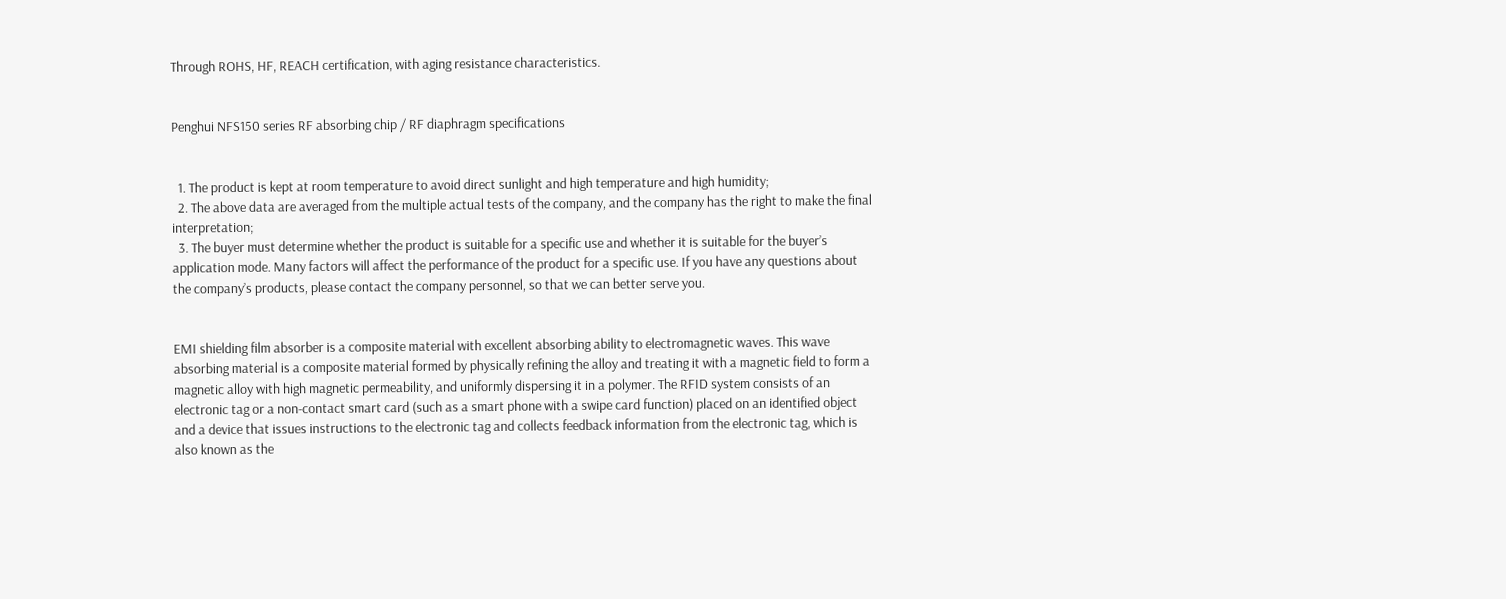Through ROHS, HF, REACH certification, with aging resistance characteristics.


Penghui NFS150 series RF absorbing chip / RF diaphragm specifications


  1. The product is kept at room temperature to avoid direct sunlight and high temperature and high humidity;
  2. The above data are averaged from the multiple actual tests of the company, and the company has the right to make the final interpretation;
  3. The buyer must determine whether the product is suitable for a specific use and whether it is suitable for the buyer’s application mode. Many factors will affect the performance of the product for a specific use. If you have any questions about the company’s products, please contact the company personnel, so that we can better serve you.


EMI shielding film absorber is a composite material with excellent absorbing ability to electromagnetic waves. This wave absorbing material is a composite material formed by physically refining the alloy and treating it with a magnetic field to form a magnetic alloy with high magnetic permeability, and uniformly dispersing it in a polymer. The RFID system consists of an electronic tag or a non-contact smart card (such as a smart phone with a swipe card function) placed on an identified object and a device that issues instructions to the electronic tag and collects feedback information from the electronic tag, which is also known as the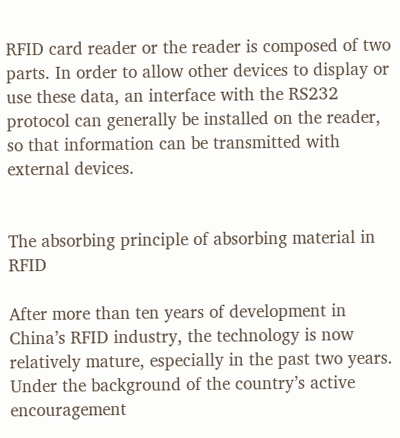RFID card reader or the reader is composed of two parts. In order to allow other devices to display or use these data, an interface with the RS232 protocol can generally be installed on the reader, so that information can be transmitted with external devices.


The absorbing principle of absorbing material in RFID

After more than ten years of development in China’s RFID industry, the technology is now relatively mature, especially in the past two years. Under the background of the country’s active encouragement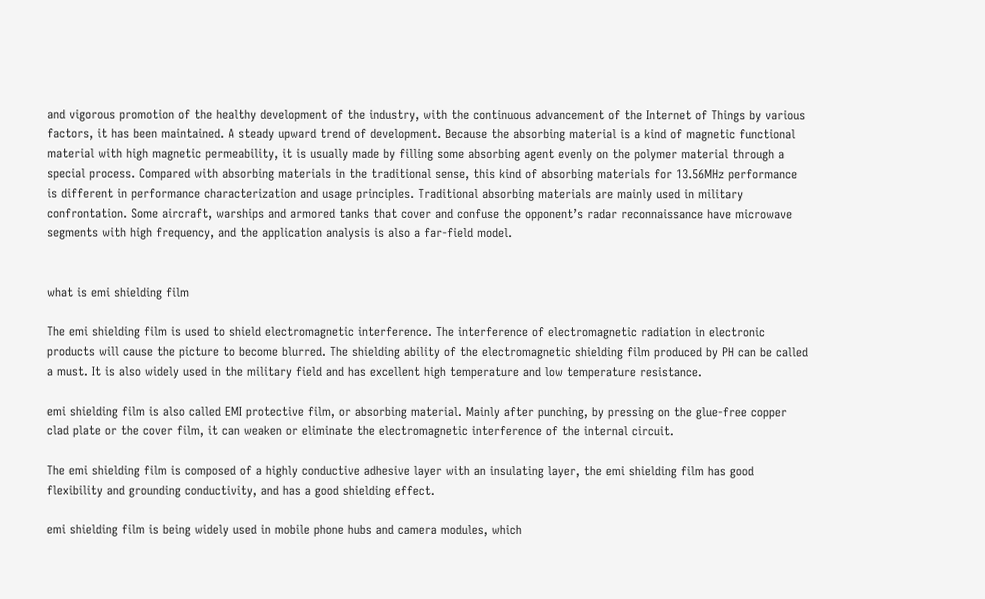and vigorous promotion of the healthy development of the industry, with the continuous advancement of the Internet of Things by various factors, it has been maintained. A steady upward trend of development. Because the absorbing material is a kind of magnetic functional material with high magnetic permeability, it is usually made by filling some absorbing agent evenly on the polymer material through a special process. Compared with absorbing materials in the traditional sense, this kind of absorbing materials for 13.56MHz performance is different in performance characterization and usage principles. Traditional absorbing materials are mainly used in military confrontation. Some aircraft, warships and armored tanks that cover and confuse the opponent’s radar reconnaissance have microwave segments with high frequency, and the application analysis is also a far-field model.


what is emi shielding film

The emi shielding film is used to shield electromagnetic interference. The interference of electromagnetic radiation in electronic products will cause the picture to become blurred. The shielding ability of the electromagnetic shielding film produced by PH can be called a must. It is also widely used in the military field and has excellent high temperature and low temperature resistance.

emi shielding film is also called EMI protective film, or absorbing material. Mainly after punching, by pressing on the glue-free copper clad plate or the cover film, it can weaken or eliminate the electromagnetic interference of the internal circuit.

The emi shielding film is composed of a highly conductive adhesive layer with an insulating layer, the emi shielding film has good flexibility and grounding conductivity, and has a good shielding effect.

emi shielding film is being widely used in mobile phone hubs and camera modules, which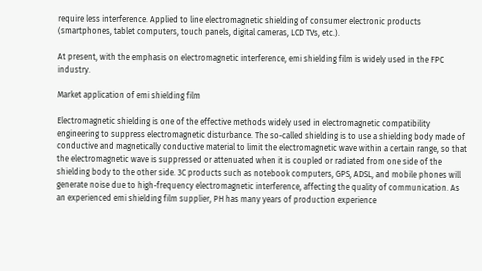require less interference. Applied to line electromagnetic shielding of consumer electronic products (smartphones, tablet computers, touch panels, digital cameras, LCD TVs, etc.).

At present, with the emphasis on electromagnetic interference, emi shielding film is widely used in the FPC industry.

Market application of emi shielding film

Electromagnetic shielding is one of the effective methods widely used in electromagnetic compatibility engineering to suppress electromagnetic disturbance. The so-called shielding is to use a shielding body made of conductive and magnetically conductive material to limit the electromagnetic wave within a certain range, so that the electromagnetic wave is suppressed or attenuated when it is coupled or radiated from one side of the shielding body to the other side. 3C products such as notebook computers, GPS, ADSL, and mobile phones will generate noise due to high-frequency electromagnetic interference, affecting the quality of communication. As an experienced emi shielding film supplier, PH has many years of production experience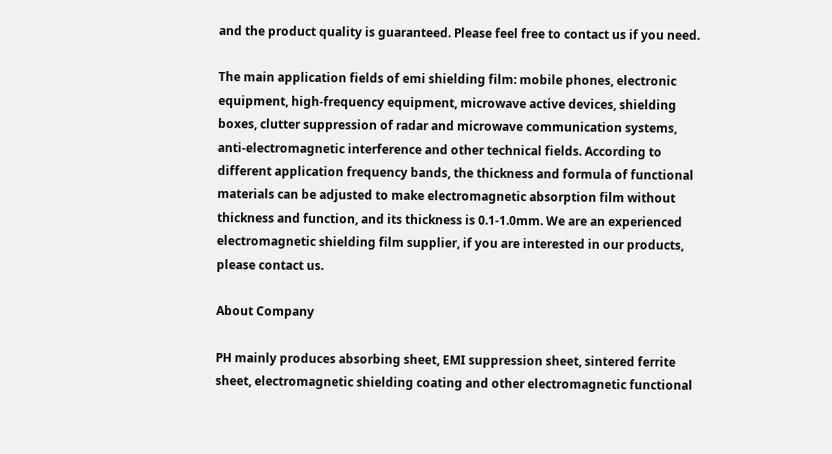and the product quality is guaranteed. Please feel free to contact us if you need.

The main application fields of emi shielding film: mobile phones, electronic equipment, high-frequency equipment, microwave active devices, shielding boxes, clutter suppression of radar and microwave communication systems, anti-electromagnetic interference and other technical fields. According to different application frequency bands, the thickness and formula of functional materials can be adjusted to make electromagnetic absorption film without thickness and function, and its thickness is 0.1-1.0mm. We are an experienced electromagnetic shielding film supplier, if you are interested in our products, please contact us.

About Company

PH mainly produces absorbing sheet, EMI suppression sheet, sintered ferrite sheet, electromagnetic shielding coating and other electromagnetic functional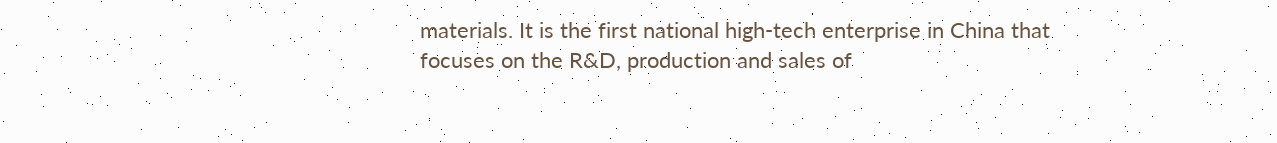materials. It is the first national high-tech enterprise in China that focuses on the R&D, production and sales of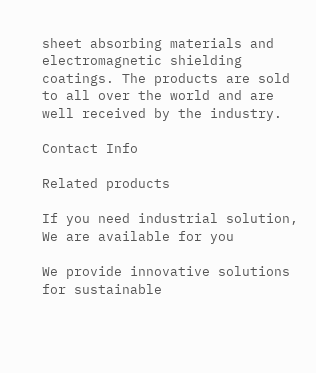sheet absorbing materials and electromagnetic shielding coatings. The products are sold to all over the world and are well received by the industry.

Contact Info

Related products

If you need industrial solution, We are available for you

We provide innovative solutions for sustainable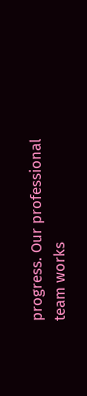progress. Our professional team works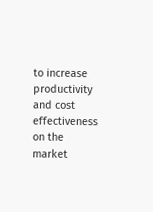to increase productivity and cost effectiveness on the market